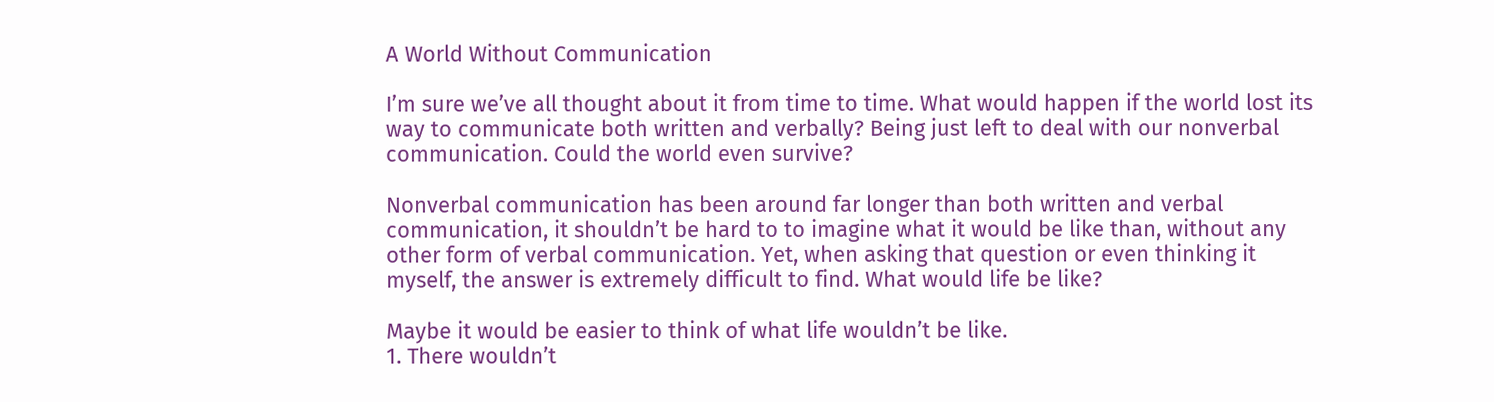A World Without Communication

I’m sure we’ve all thought about it from time to time. What would happen if the world lost its way to communicate both written and verbally? Being just left to deal with our nonverbal communication. Could the world even survive?

Nonverbal communication has been around far longer than both written and verbal communication, it shouldn’t be hard to to imagine what it would be like than, without any other form of verbal communication. Yet, when asking that question or even thinking it myself, the answer is extremely difficult to find. What would life be like?

Maybe it would be easier to think of what life wouldn’t be like.
1. There wouldn’t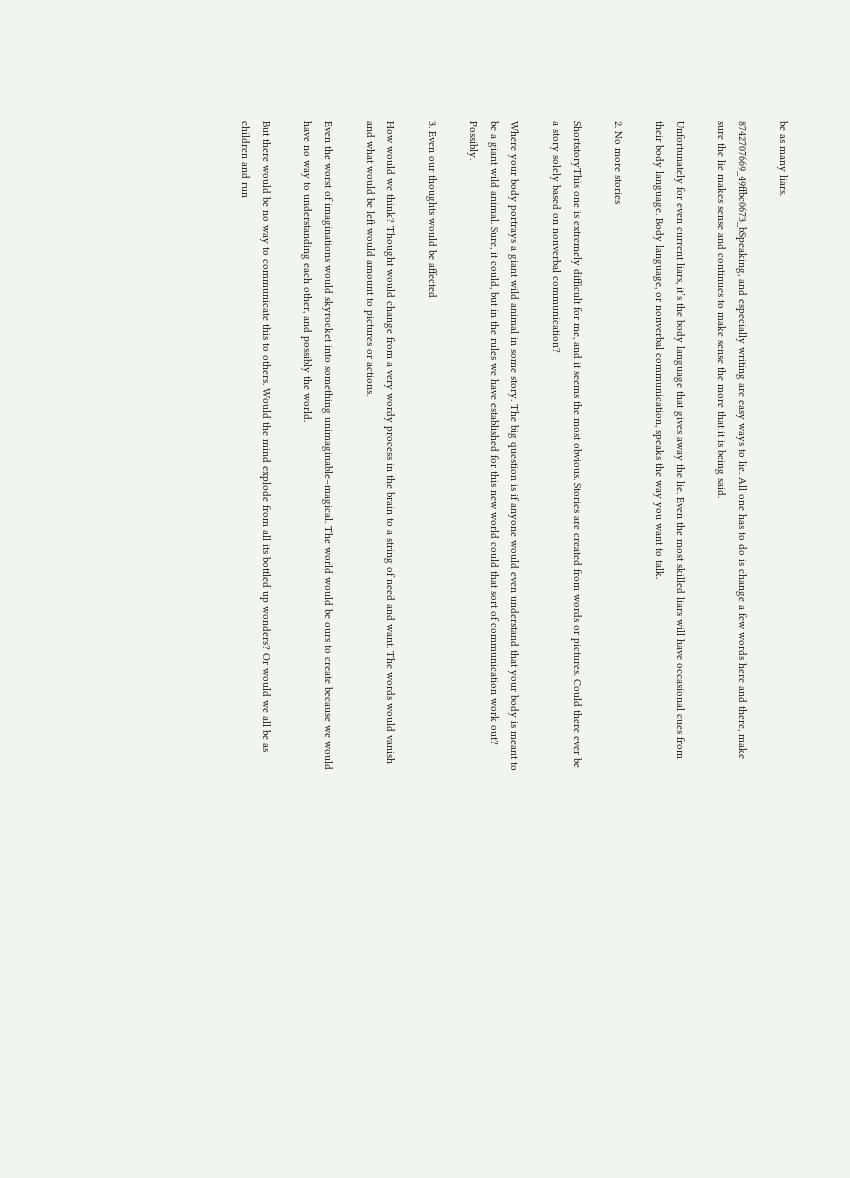be as many liars.

8742707669_49ffbc0673_bSpeaking, and especially writing are easy ways to lie. All one has to do is change a few words here and there, make sure the lie makes sense and continues to make sense the more that it is being said.

Unfortunately for even current liars, it’s the body language that gives away the lie. Even the most skilled liars will have occasional cues from their body language. Body language, or nonverbal communication, speaks the way you want to talk.

2. No more stories

ShortstoryThis one is extremely difficult for me, and it seems the most obvious. Stories are created from words or pictures. Could there ever be a story solely based on nonverbal communication?

Where your body portrays a giant wild animal in some story. The big question is if anyone would even understand that your body is meant to be a giant wild animal. Sure, it could, but in the rules we have established for this new world could that sort of communication work out? Possibly.

3. Even our thoughts would be affected

How would we think? Thought would change from a very wordy process in the brain to a string of need and want. The words would vanish and what would be left would amount to pictures or actions.

Even the worst of imaginations would skyrocket into something unimaginable–magical. The world would be ours to create because we would have no way to understanding each other, and possibly the world.

But there would be no way to communicate this to others. Would the mind explode from all its bottled up wonders? Or would we all be as children and run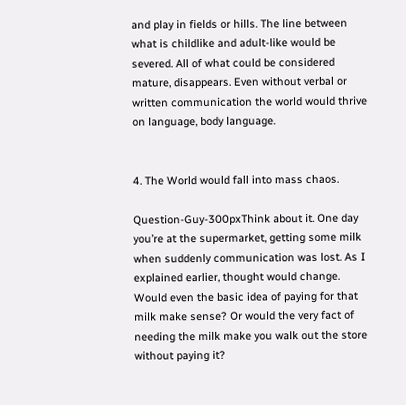and play in fields or hills. The line between what is childlike and adult-like would be severed. All of what could be considered mature, disappears. Even without verbal or written communication the world would thrive on language, body language.


4. The World would fall into mass chaos.

Question-Guy-300pxThink about it. One day you’re at the supermarket, getting some milk when suddenly communication was lost. As I explained earlier, thought would change. Would even the basic idea of paying for that milk make sense? Or would the very fact of needing the milk make you walk out the store without paying it?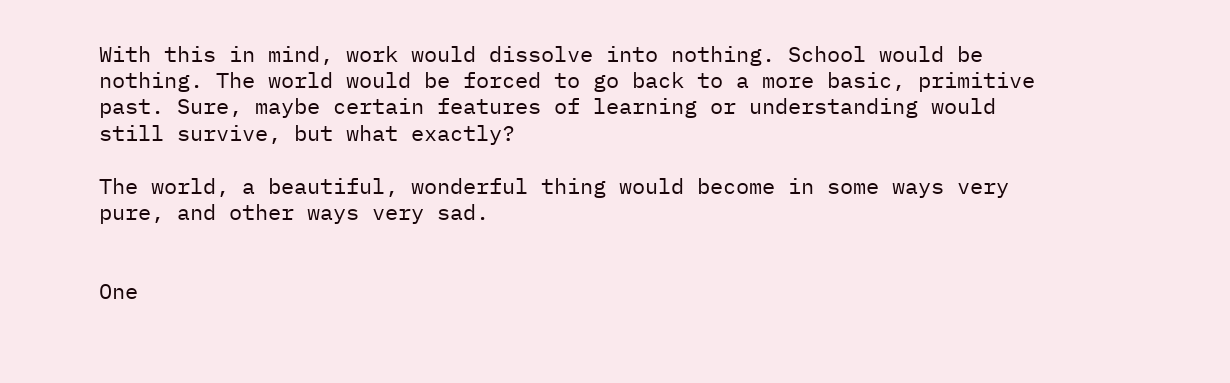With this in mind, work would dissolve into nothing. School would be nothing. The world would be forced to go back to a more basic, primitive past. Sure, maybe certain features of learning or understanding would still survive, but what exactly?

The world, a beautiful, wonderful thing would become in some ways very pure, and other ways very sad.


One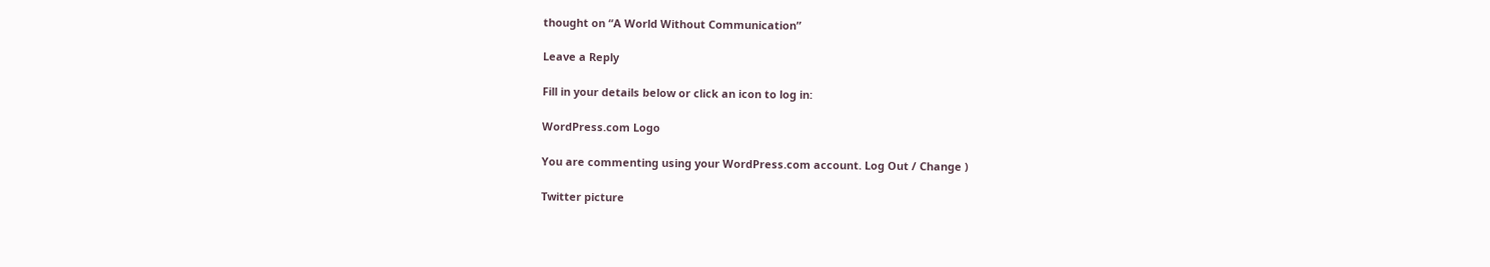thought on “A World Without Communication”

Leave a Reply

Fill in your details below or click an icon to log in:

WordPress.com Logo

You are commenting using your WordPress.com account. Log Out / Change )

Twitter picture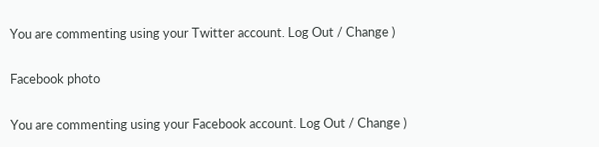You are commenting using your Twitter account. Log Out / Change )

Facebook photo

You are commenting using your Facebook account. Log Out / Change )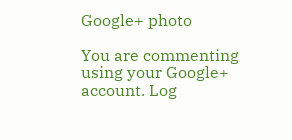Google+ photo

You are commenting using your Google+ account. Log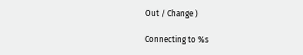Out / Change )

Connecting to %s